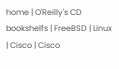home | O'Reilly's CD bookshelfs | FreeBSD | Linux | Cisco | Cisco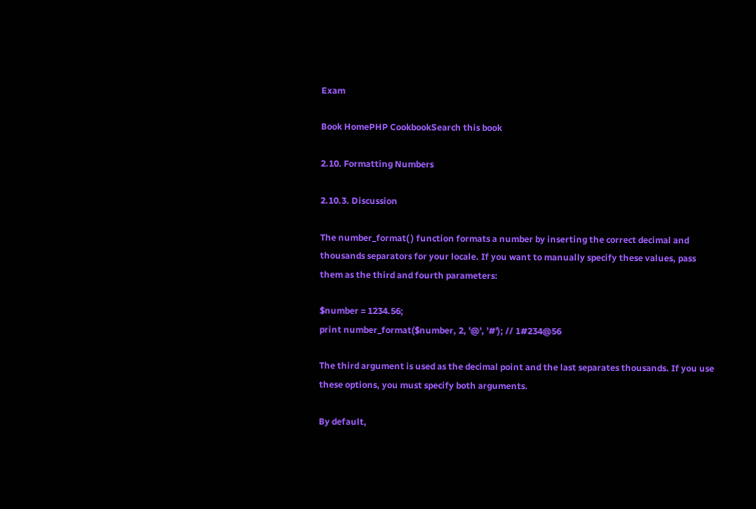Exam

Book HomePHP CookbookSearch this book

2.10. Formatting Numbers

2.10.3. Discussion

The number_format( ) function formats a number by inserting the correct decimal and thousands separators for your locale. If you want to manually specify these values, pass them as the third and fourth parameters:

$number = 1234.56;
print number_format($number, 2, '@', '#'); // 1#234@56

The third argument is used as the decimal point and the last separates thousands. If you use these options, you must specify both arguments.

By default,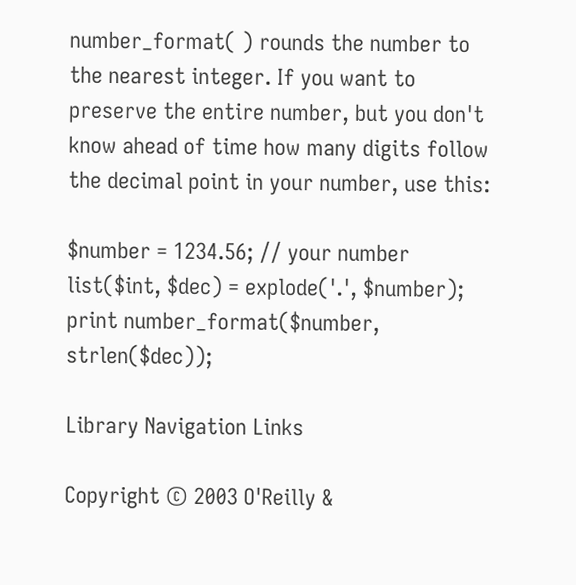number_format( ) rounds the number to the nearest integer. If you want to preserve the entire number, but you don't know ahead of time how many digits follow the decimal point in your number, use this:

$number = 1234.56; // your number
list($int, $dec) = explode('.', $number);
print number_format($number, strlen($dec));

Library Navigation Links

Copyright © 2003 O'Reilly &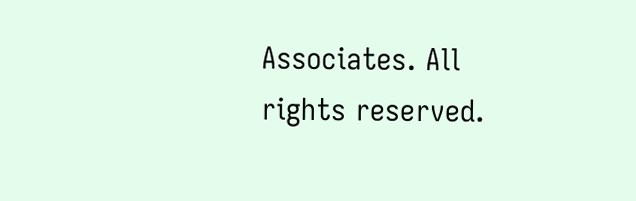Associates. All rights reserved.